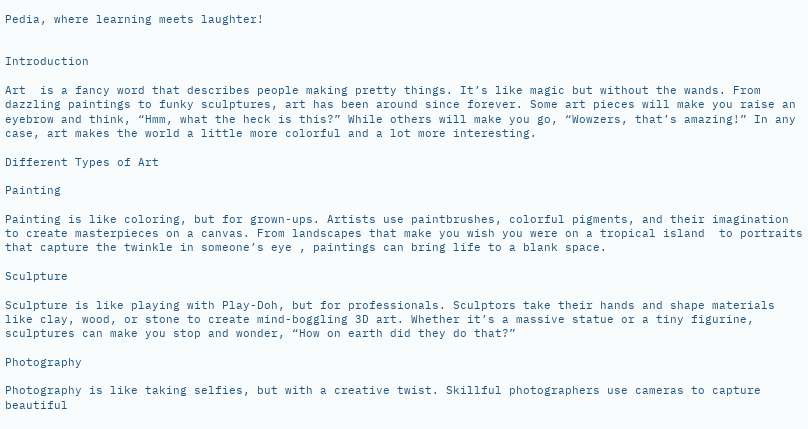Pedia, where learning meets laughter!


Introduction

Art  is a fancy word that describes people making pretty things. It’s like magic but without the wands. From dazzling paintings to funky sculptures, art has been around since forever. Some art pieces will make you raise an eyebrow and think, “Hmm, what the heck is this?” While others will make you go, “Wowzers, that’s amazing!” In any case, art makes the world a little more colorful and a lot more interesting.

Different Types of Art

Painting

Painting is like coloring, but for grown-ups. Artists use paintbrushes, colorful pigments, and their imagination to create masterpieces on a canvas. From landscapes that make you wish you were on a tropical island  to portraits that capture the twinkle in someone’s eye , paintings can bring life to a blank space.

Sculpture

Sculpture is like playing with Play-Doh, but for professionals. Sculptors take their hands and shape materials like clay, wood, or stone to create mind-boggling 3D art. Whether it’s a massive statue or a tiny figurine, sculptures can make you stop and wonder, “How on earth did they do that?”

Photography

Photography is like taking selfies, but with a creative twist. Skillful photographers use cameras to capture beautiful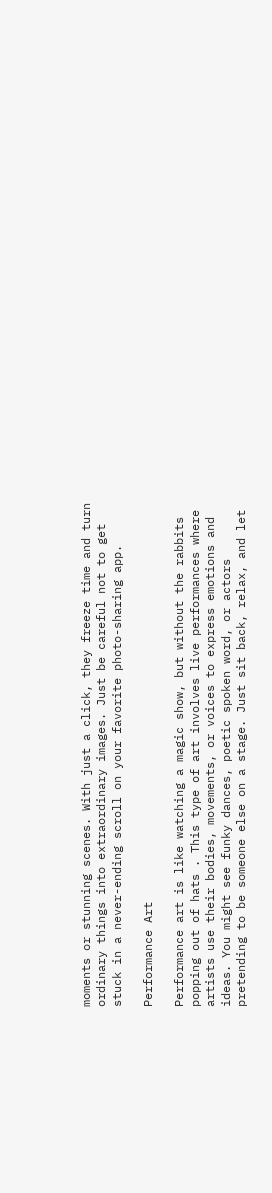moments or stunning scenes. With just a click, they freeze time and turn ordinary things into extraordinary images. Just be careful not to get stuck in a never-ending scroll on your favorite photo-sharing app.

Performance Art

Performance art is like watching a magic show, but without the rabbits popping out of hats . This type of art involves live performances where artists use their bodies, movements, or voices to express emotions and ideas. You might see funky dances, poetic spoken word, or actors pretending to be someone else on a stage. Just sit back, relax, and let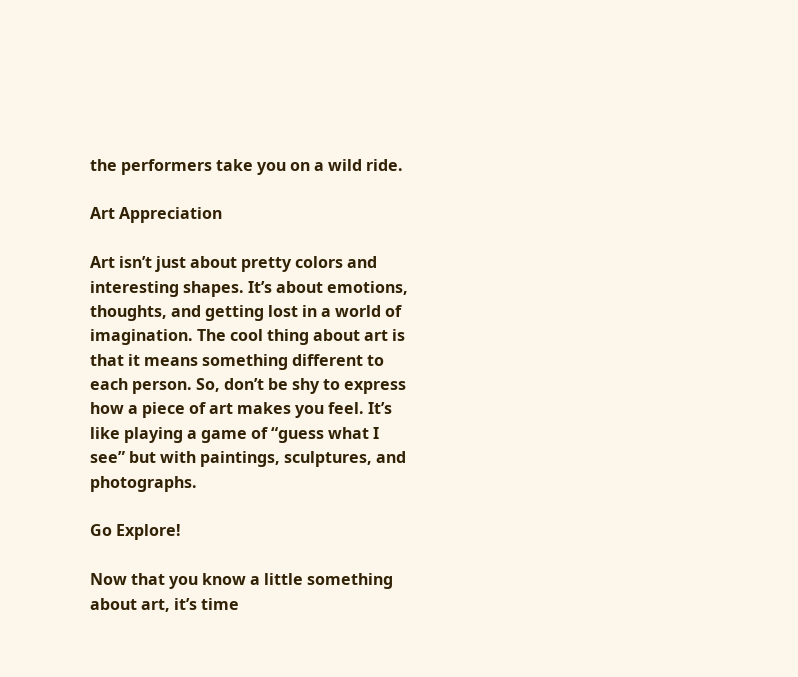the performers take you on a wild ride.

Art Appreciation

Art isn’t just about pretty colors and interesting shapes. It’s about emotions, thoughts, and getting lost in a world of imagination. The cool thing about art is that it means something different to each person. So, don’t be shy to express how a piece of art makes you feel. It’s like playing a game of “guess what I see” but with paintings, sculptures, and photographs.

Go Explore!

Now that you know a little something about art, it’s time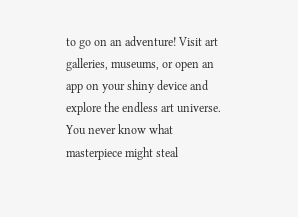to go on an adventure! Visit art galleries, museums, or open an app on your shiny device and explore the endless art universe. You never know what masterpiece might steal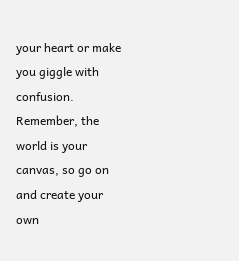your heart or make you giggle with confusion. Remember, the world is your canvas, so go on and create your own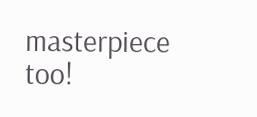masterpiece too!